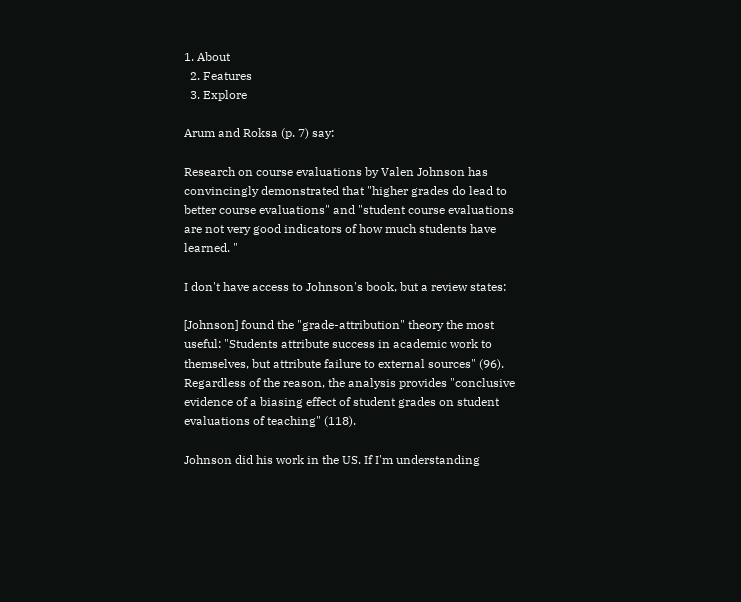1. About
  2. Features
  3. Explore

Arum and Roksa (p. 7) say:

Research on course evaluations by Valen Johnson has convincingly demonstrated that "higher grades do lead to better course evaluations" and "student course evaluations are not very good indicators of how much students have learned. "

I don't have access to Johnson's book, but a review states:

[Johnson] found the "grade-attribution" theory the most useful: "Students attribute success in academic work to themselves, but attribute failure to external sources" (96). Regardless of the reason, the analysis provides "conclusive evidence of a biasing effect of student grades on student evaluations of teaching" (118).

Johnson did his work in the US. If I'm understanding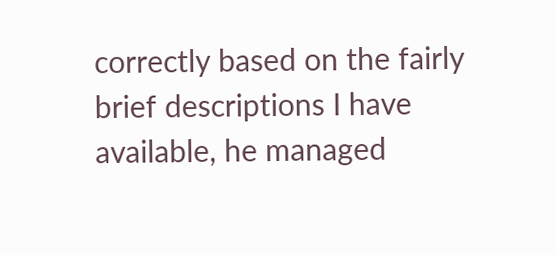correctly based on the fairly brief descriptions I have available, he managed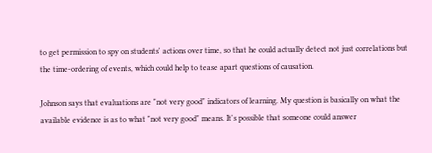to get permission to spy on students' actions over time, so that he could actually detect not just correlations but the time-ordering of events, which could help to tease apart questions of causation.

Johnson says that evaluations are "not very good" indicators of learning. My question is basically on what the available evidence is as to what "not very good" means. It's possible that someone could answer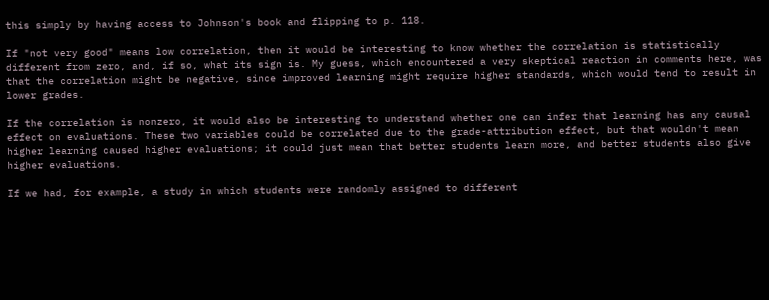this simply by having access to Johnson's book and flipping to p. 118.

If "not very good" means low correlation, then it would be interesting to know whether the correlation is statistically different from zero, and, if so, what its sign is. My guess, which encountered a very skeptical reaction in comments here, was that the correlation might be negative, since improved learning might require higher standards, which would tend to result in lower grades.

If the correlation is nonzero, it would also be interesting to understand whether one can infer that learning has any causal effect on evaluations. These two variables could be correlated due to the grade-attribution effect, but that wouldn't mean higher learning caused higher evaluations; it could just mean that better students learn more, and better students also give higher evaluations.

If we had, for example, a study in which students were randomly assigned to different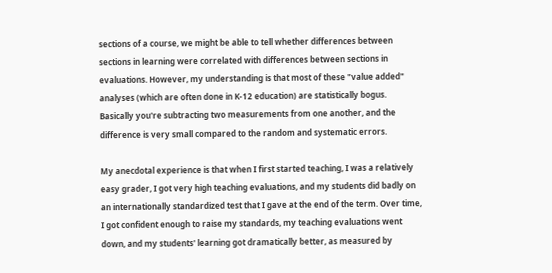sections of a course, we might be able to tell whether differences between sections in learning were correlated with differences between sections in evaluations. However, my understanding is that most of these "value added" analyses (which are often done in K-12 education) are statistically bogus. Basically you're subtracting two measurements from one another, and the difference is very small compared to the random and systematic errors.

My anecdotal experience is that when I first started teaching, I was a relatively easy grader, I got very high teaching evaluations, and my students did badly on an internationally standardized test that I gave at the end of the term. Over time, I got confident enough to raise my standards, my teaching evaluations went down, and my students' learning got dramatically better, as measured by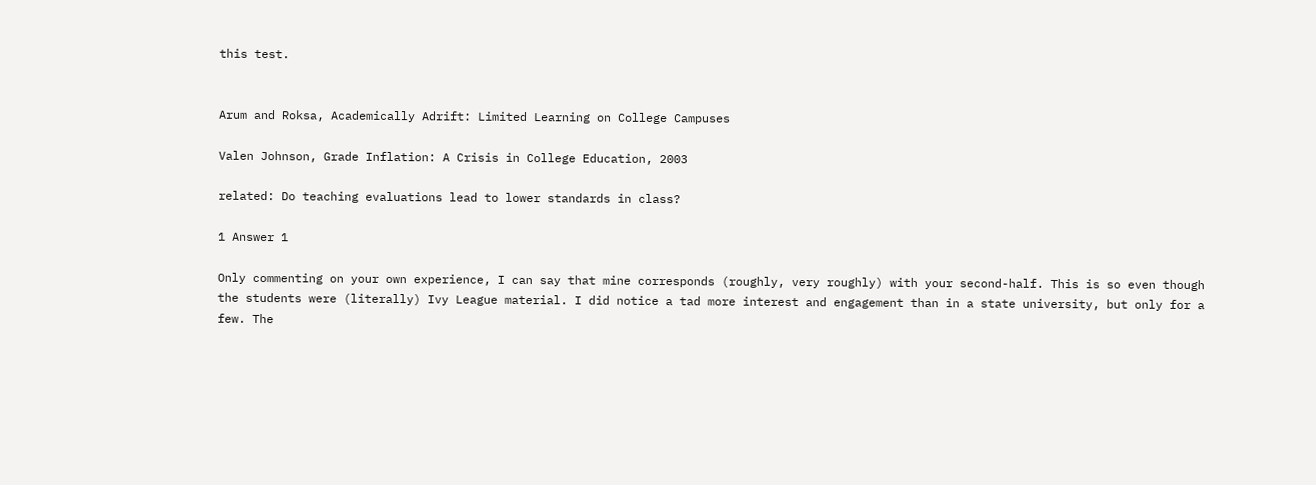this test.


Arum and Roksa, Academically Adrift: Limited Learning on College Campuses

Valen Johnson, Grade Inflation: A Crisis in College Education, 2003

related: Do teaching evaluations lead to lower standards in class?

1 Answer 1

Only commenting on your own experience, I can say that mine corresponds (roughly, very roughly) with your second-half. This is so even though the students were (literally) Ivy League material. I did notice a tad more interest and engagement than in a state university, but only for a few. The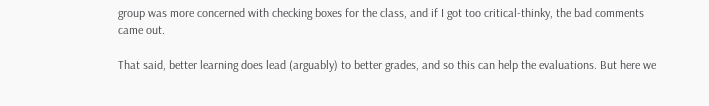group was more concerned with checking boxes for the class, and if I got too critical-thinky, the bad comments came out.

That said, better learning does lead (arguably) to better grades, and so this can help the evaluations. But here we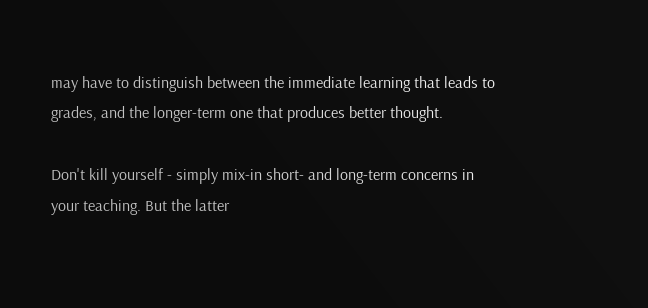may have to distinguish between the immediate learning that leads to grades, and the longer-term one that produces better thought.

Don't kill yourself - simply mix-in short- and long-term concerns in your teaching. But the latter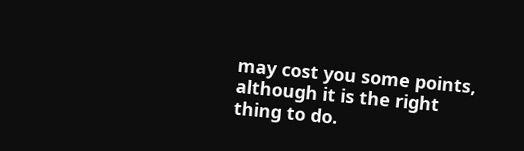may cost you some points, although it is the right thing to do.